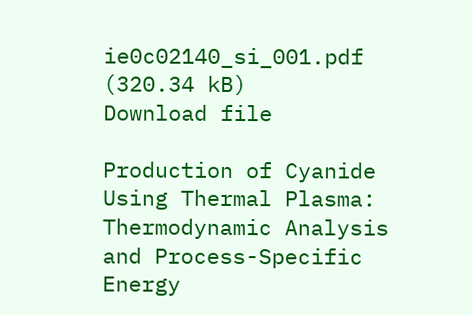ie0c02140_si_001.pdf (320.34 kB)
Download file

Production of Cyanide Using Thermal Plasma: Thermodynamic Analysis and Process-Specific Energy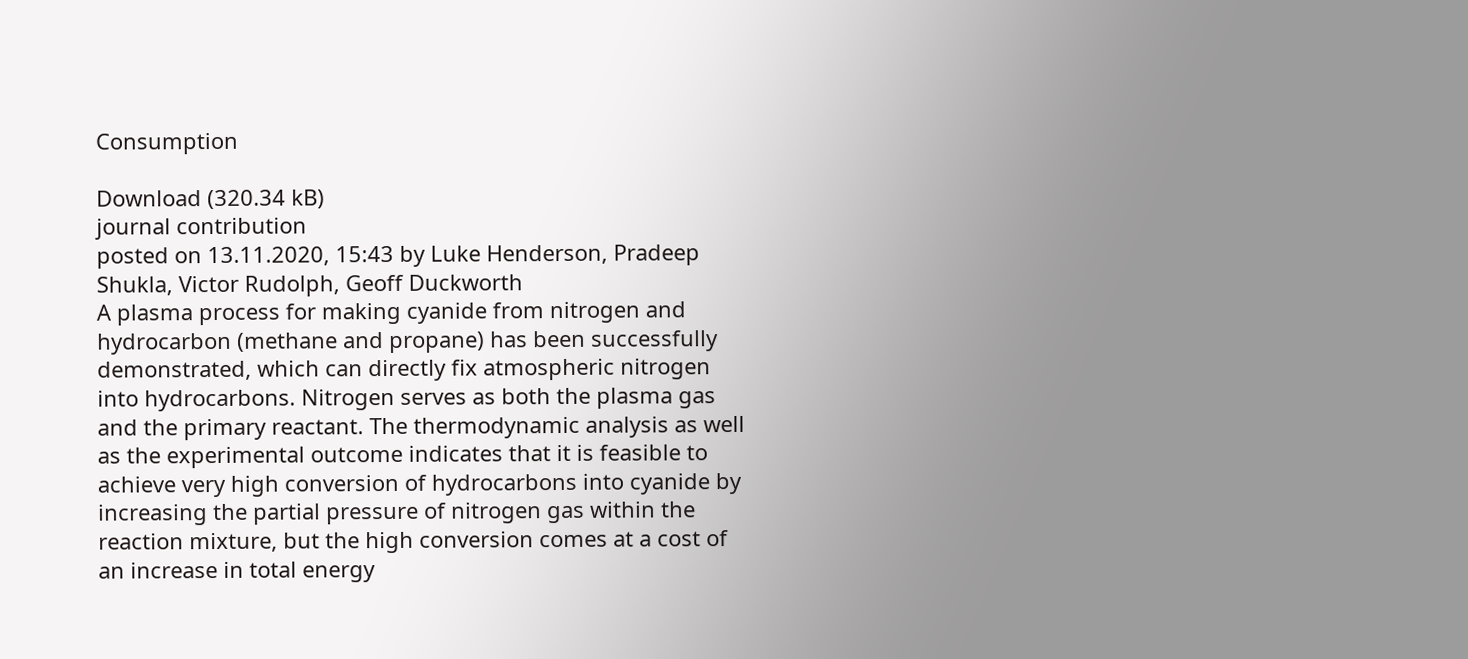Consumption

Download (320.34 kB)
journal contribution
posted on 13.11.2020, 15:43 by Luke Henderson, Pradeep Shukla, Victor Rudolph, Geoff Duckworth
A plasma process for making cyanide from nitrogen and hydrocarbon (methane and propane) has been successfully demonstrated, which can directly fix atmospheric nitrogen into hydrocarbons. Nitrogen serves as both the plasma gas and the primary reactant. The thermodynamic analysis as well as the experimental outcome indicates that it is feasible to achieve very high conversion of hydrocarbons into cyanide by increasing the partial pressure of nitrogen gas within the reaction mixture, but the high conversion comes at a cost of an increase in total energy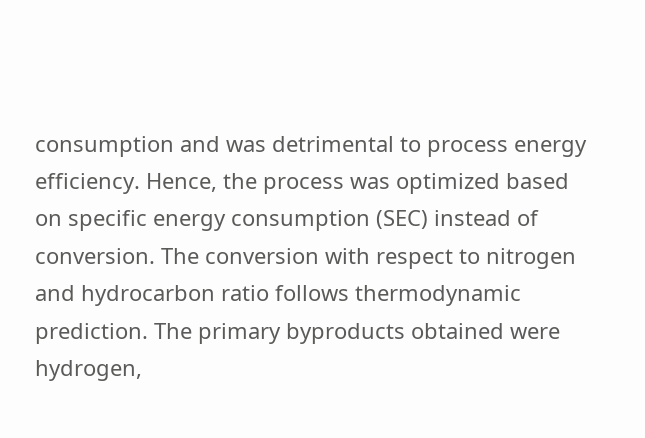consumption and was detrimental to process energy efficiency. Hence, the process was optimized based on specific energy consumption (SEC) instead of conversion. The conversion with respect to nitrogen and hydrocarbon ratio follows thermodynamic prediction. The primary byproducts obtained were hydrogen,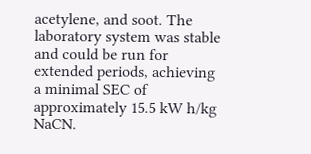acetylene, and soot. The laboratory system was stable and could be run for extended periods, achieving a minimal SEC of approximately 15.5 kW h/kg NaCN.